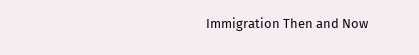Immigration Then and Now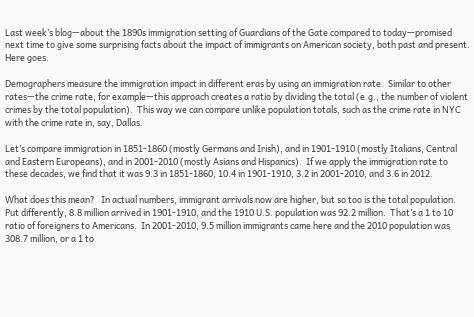Last week’s blog—about the 1890s immigration setting of Guardians of the Gate compared to today—promised next time to give some surprising facts about the impact of immigrants on American society, both past and present.  Here goes.

Demographers measure the immigration impact in different eras by using an immigration rate.  Similar to other rates—the crime rate, for example—this approach creates a ratio by dividing the total (e.g., the number of violent crimes by the total population).  This way we can compare unlike population totals, such as the crime rate in NYC with the crime rate in, say, Dallas.

Let’s compare immigration in 1851-1860 (mostly Germans and Irish), and in 1901-1910 (mostly Italians, Central and Eastern Europeans), and in 2001-2010 (mostly Asians and Hispanics).  If we apply the immigration rate to these decades, we find that it was 9.3 in 1851-1860, 10.4 in 1901-1910, 3.2 in 2001-2010, and 3.6 in 2012.

What does this mean?   In actual numbers, immigrant arrivals now are higher, but so too is the total population.  Put differently, 8.8 million arrived in 1901-1910, and the 1910 U.S. population was 92.2 million.  That’s a 1 to 10 ratio of foreigners to Americans.  In 2001-2010, 9.5 million immigrants came here and the 2010 population was 308.7 million, or a 1 to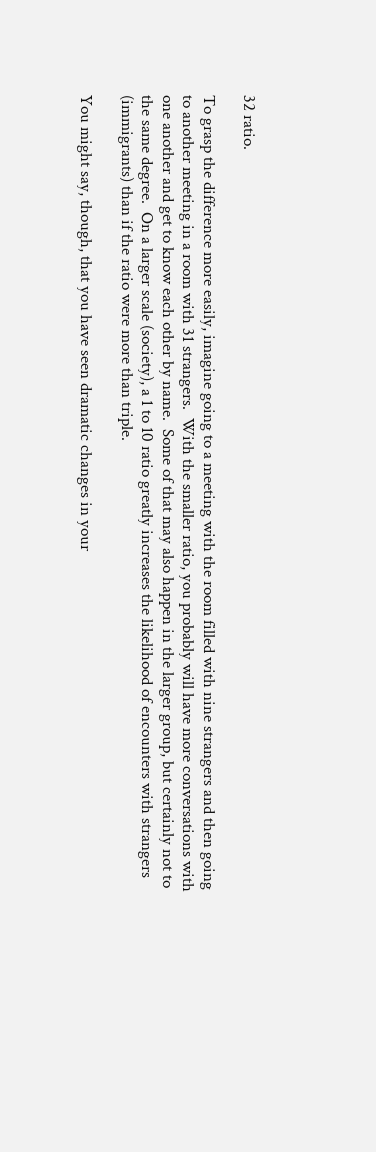32 ratio.

To grasp the difference more easily, imagine going to a meeting with the room filled with nine strangers and then going to another meeting in a room with 31 strangers.  With the smaller ratio, you probably will have more conversations with one another and get to know each other by name.  Some of that may also happen in the larger group, but certainly not to the same degree.  On a larger scale (society), a 1 to 10 ratio greatly increases the likelihood of encounters with strangers (immigrants) than if the ratio were more than triple.

You might say, though, that you have seen dramatic changes in your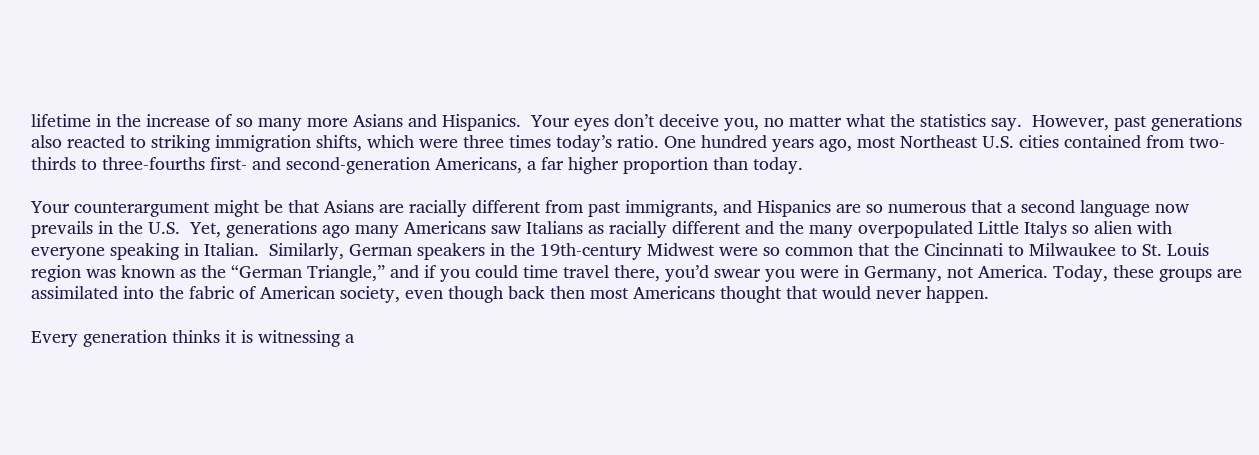lifetime in the increase of so many more Asians and Hispanics.  Your eyes don’t deceive you, no matter what the statistics say.  However, past generations also reacted to striking immigration shifts, which were three times today’s ratio. One hundred years ago, most Northeast U.S. cities contained from two-thirds to three-fourths first- and second-generation Americans, a far higher proportion than today.

Your counterargument might be that Asians are racially different from past immigrants, and Hispanics are so numerous that a second language now prevails in the U.S.  Yet, generations ago many Americans saw Italians as racially different and the many overpopulated Little Italys so alien with everyone speaking in Italian.  Similarly, German speakers in the 19th-century Midwest were so common that the Cincinnati to Milwaukee to St. Louis region was known as the “German Triangle,” and if you could time travel there, you’d swear you were in Germany, not America. Today, these groups are assimilated into the fabric of American society, even though back then most Americans thought that would never happen.

Every generation thinks it is witnessing a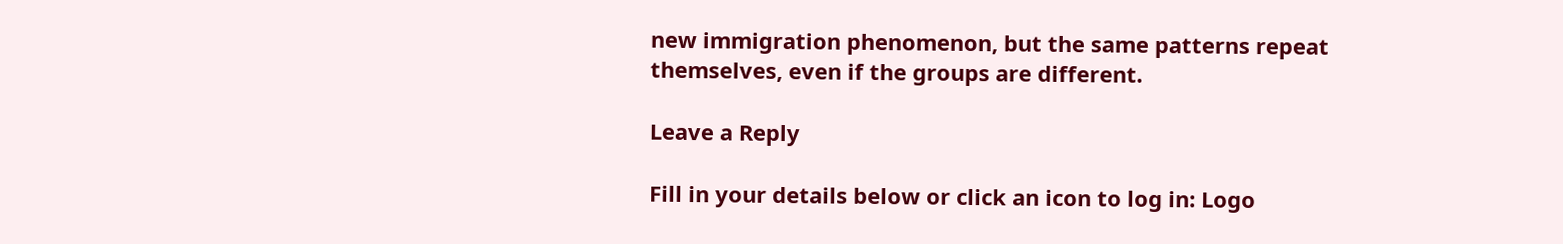new immigration phenomenon, but the same patterns repeat themselves, even if the groups are different.

Leave a Reply

Fill in your details below or click an icon to log in: Logo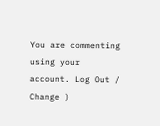You are commenting using your account. Log Out /  Change )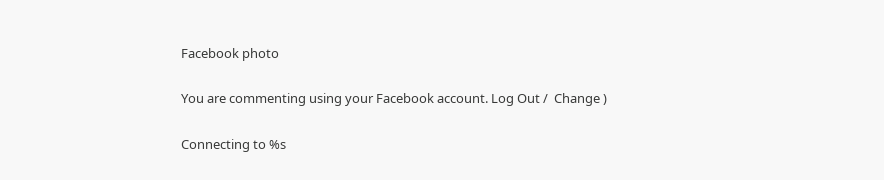Facebook photo

You are commenting using your Facebook account. Log Out /  Change )

Connecting to %s